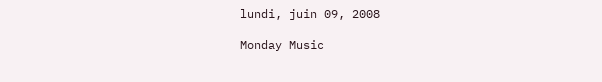lundi, juin 09, 2008

Monday Music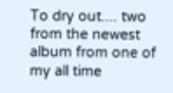To dry out.... two from the newest album from one of my all time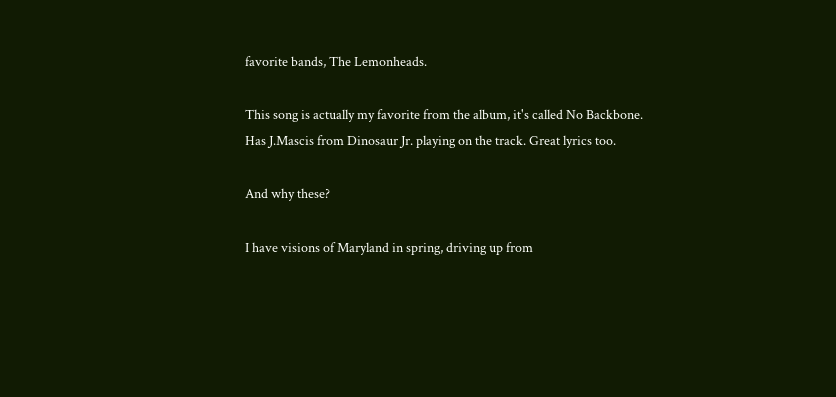favorite bands, The Lemonheads.

This song is actually my favorite from the album, it's called No Backbone. Has J.Mascis from Dinosaur Jr. playing on the track. Great lyrics too.

And why these?

I have visions of Maryland in spring, driving up from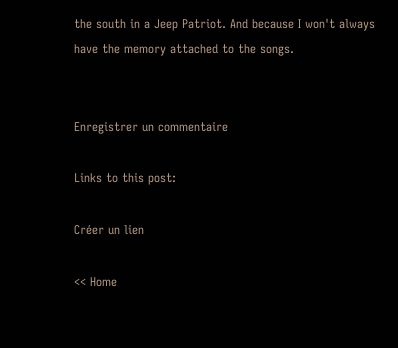the south in a Jeep Patriot. And because I won't always have the memory attached to the songs.


Enregistrer un commentaire

Links to this post:

Créer un lien

<< Home